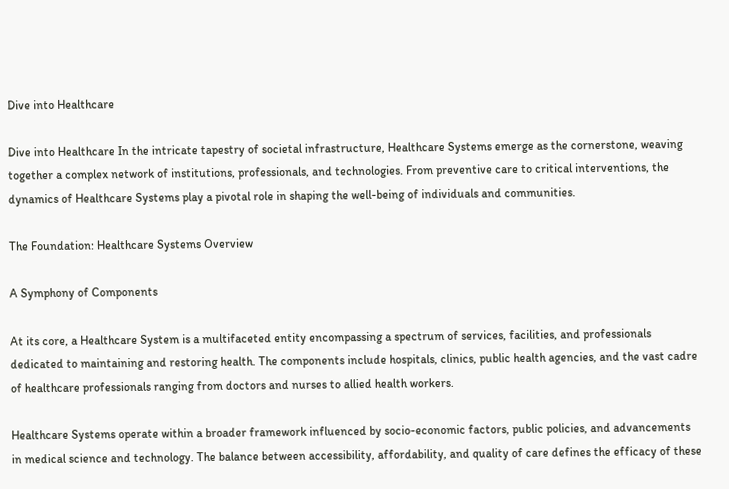Dive into Healthcare

Dive into Healthcare In the intricate tapestry of societal infrastructure, Healthcare Systems emerge as the cornerstone, weaving together a complex network of institutions, professionals, and technologies. From preventive care to critical interventions, the dynamics of Healthcare Systems play a pivotal role in shaping the well-being of individuals and communities.

The Foundation: Healthcare Systems Overview

A Symphony of Components

At its core, a Healthcare System is a multifaceted entity encompassing a spectrum of services, facilities, and professionals dedicated to maintaining and restoring health. The components include hospitals, clinics, public health agencies, and the vast cadre of healthcare professionals ranging from doctors and nurses to allied health workers.

Healthcare Systems operate within a broader framework influenced by socio-economic factors, public policies, and advancements in medical science and technology. The balance between accessibility, affordability, and quality of care defines the efficacy of these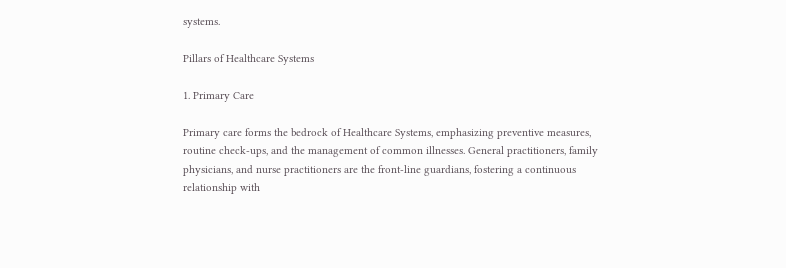systems.

Pillars of Healthcare Systems

1. Primary Care

Primary care forms the bedrock of Healthcare Systems, emphasizing preventive measures, routine check-ups, and the management of common illnesses. General practitioners, family physicians, and nurse practitioners are the front-line guardians, fostering a continuous relationship with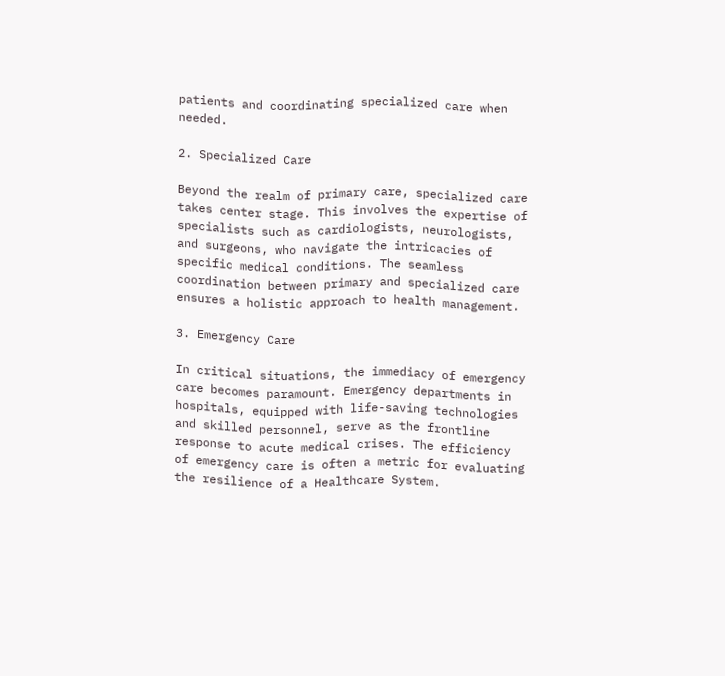patients and coordinating specialized care when needed.

2. Specialized Care

Beyond the realm of primary care, specialized care takes center stage. This involves the expertise of specialists such as cardiologists, neurologists, and surgeons, who navigate the intricacies of specific medical conditions. The seamless coordination between primary and specialized care ensures a holistic approach to health management.

3. Emergency Care

In critical situations, the immediacy of emergency care becomes paramount. Emergency departments in hospitals, equipped with life-saving technologies and skilled personnel, serve as the frontline response to acute medical crises. The efficiency of emergency care is often a metric for evaluating the resilience of a Healthcare System.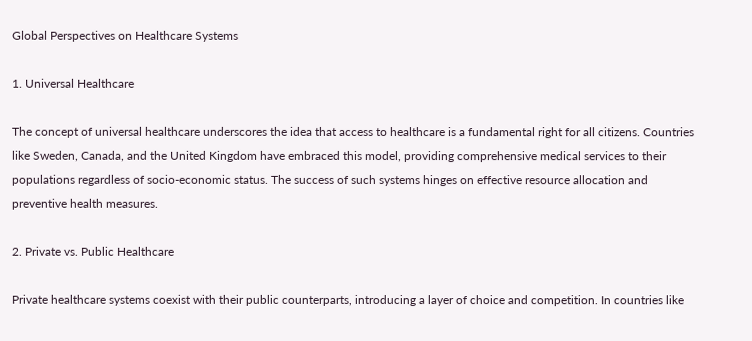Global Perspectives on Healthcare Systems

1. Universal Healthcare

The concept of universal healthcare underscores the idea that access to healthcare is a fundamental right for all citizens. Countries like Sweden, Canada, and the United Kingdom have embraced this model, providing comprehensive medical services to their populations regardless of socio-economic status. The success of such systems hinges on effective resource allocation and preventive health measures.

2. Private vs. Public Healthcare

Private healthcare systems coexist with their public counterparts, introducing a layer of choice and competition. In countries like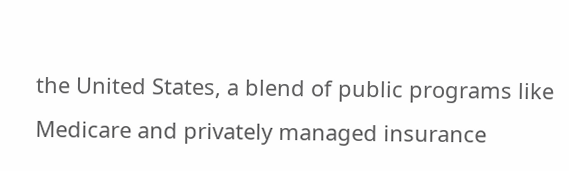the United States, a blend of public programs like Medicare and privately managed insurance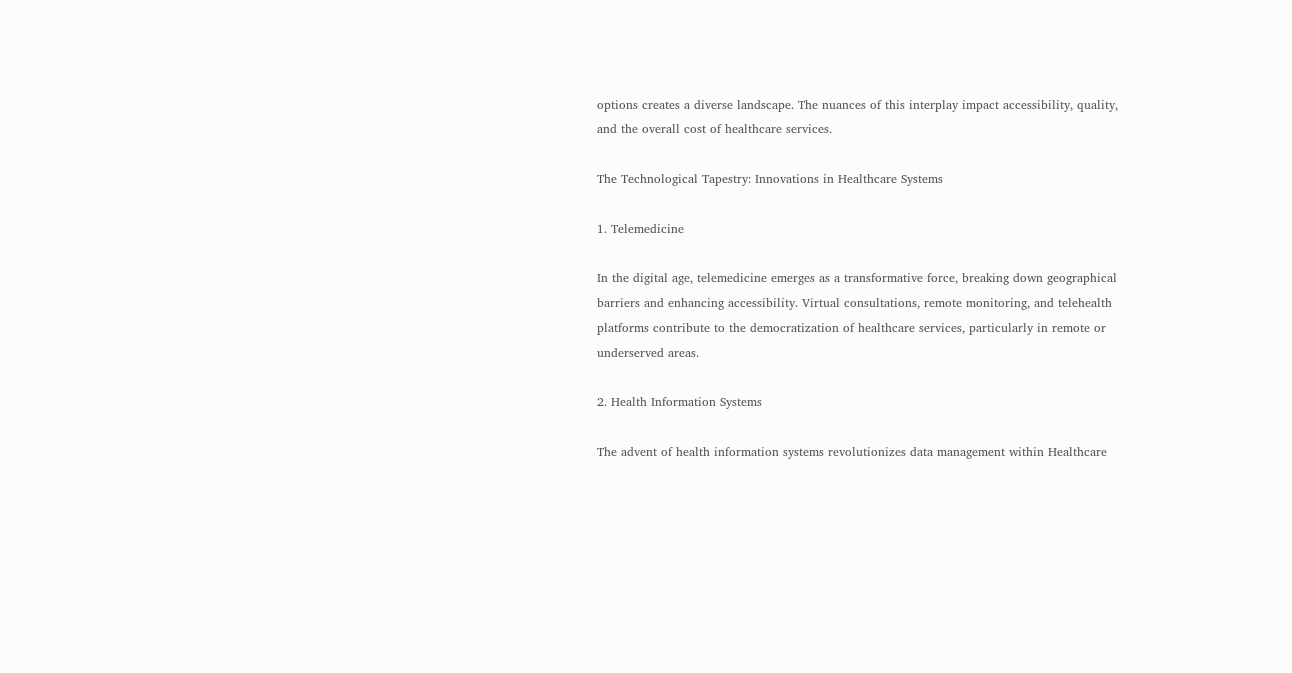options creates a diverse landscape. The nuances of this interplay impact accessibility, quality, and the overall cost of healthcare services.

The Technological Tapestry: Innovations in Healthcare Systems

1. Telemedicine

In the digital age, telemedicine emerges as a transformative force, breaking down geographical barriers and enhancing accessibility. Virtual consultations, remote monitoring, and telehealth platforms contribute to the democratization of healthcare services, particularly in remote or underserved areas.

2. Health Information Systems

The advent of health information systems revolutionizes data management within Healthcare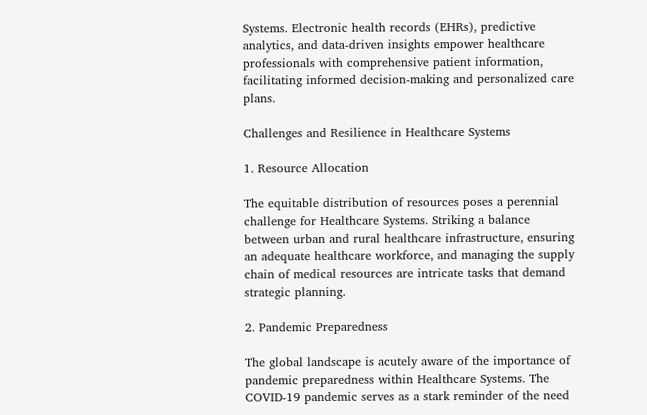Systems. Electronic health records (EHRs), predictive analytics, and data-driven insights empower healthcare professionals with comprehensive patient information, facilitating informed decision-making and personalized care plans.

Challenges and Resilience in Healthcare Systems

1. Resource Allocation

The equitable distribution of resources poses a perennial challenge for Healthcare Systems. Striking a balance between urban and rural healthcare infrastructure, ensuring an adequate healthcare workforce, and managing the supply chain of medical resources are intricate tasks that demand strategic planning.

2. Pandemic Preparedness

The global landscape is acutely aware of the importance of pandemic preparedness within Healthcare Systems. The COVID-19 pandemic serves as a stark reminder of the need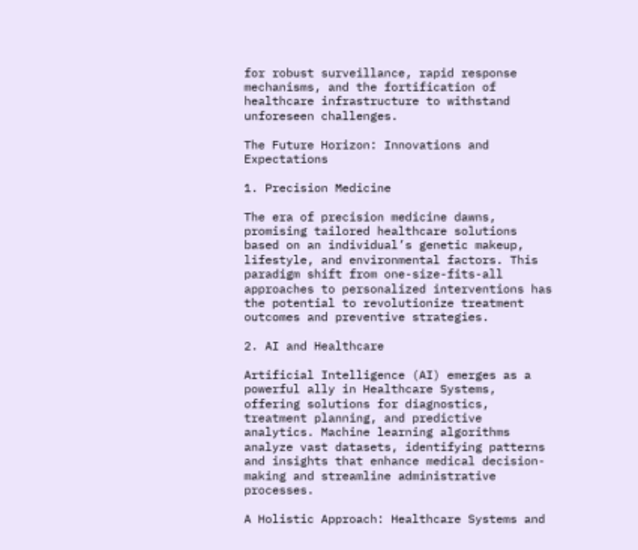for robust surveillance, rapid response mechanisms, and the fortification of healthcare infrastructure to withstand unforeseen challenges.

The Future Horizon: Innovations and Expectations

1. Precision Medicine

The era of precision medicine dawns, promising tailored healthcare solutions based on an individual’s genetic makeup, lifestyle, and environmental factors. This paradigm shift from one-size-fits-all approaches to personalized interventions has the potential to revolutionize treatment outcomes and preventive strategies.

2. AI and Healthcare

Artificial Intelligence (AI) emerges as a powerful ally in Healthcare Systems, offering solutions for diagnostics, treatment planning, and predictive analytics. Machine learning algorithms analyze vast datasets, identifying patterns and insights that enhance medical decision-making and streamline administrative processes.

A Holistic Approach: Healthcare Systems and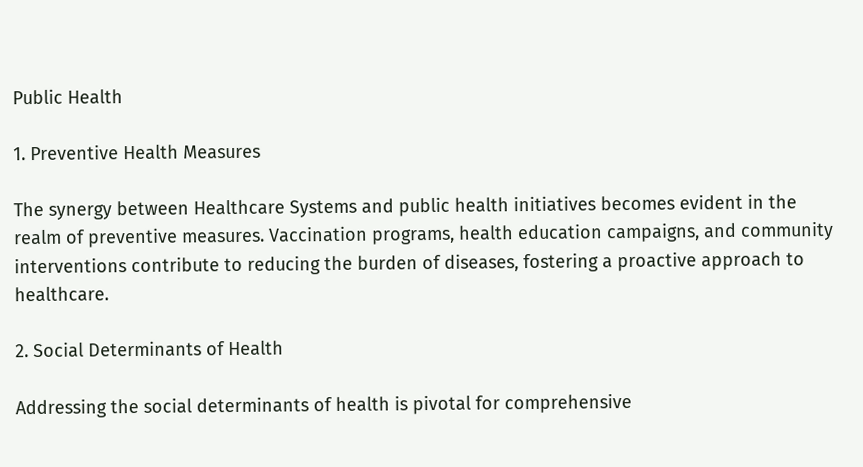Public Health

1. Preventive Health Measures

The synergy between Healthcare Systems and public health initiatives becomes evident in the realm of preventive measures. Vaccination programs, health education campaigns, and community interventions contribute to reducing the burden of diseases, fostering a proactive approach to healthcare.

2. Social Determinants of Health

Addressing the social determinants of health is pivotal for comprehensive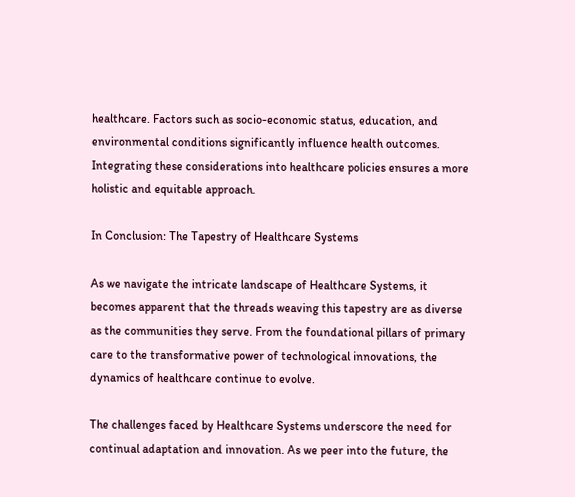healthcare. Factors such as socio-economic status, education, and environmental conditions significantly influence health outcomes. Integrating these considerations into healthcare policies ensures a more holistic and equitable approach.

In Conclusion: The Tapestry of Healthcare Systems

As we navigate the intricate landscape of Healthcare Systems, it becomes apparent that the threads weaving this tapestry are as diverse as the communities they serve. From the foundational pillars of primary care to the transformative power of technological innovations, the dynamics of healthcare continue to evolve.

The challenges faced by Healthcare Systems underscore the need for continual adaptation and innovation. As we peer into the future, the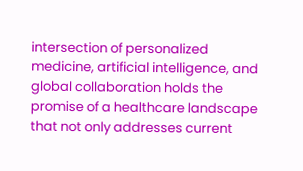intersection of personalized medicine, artificial intelligence, and global collaboration holds the promise of a healthcare landscape that not only addresses current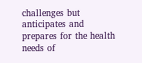challenges but anticipates and prepares for the health needs of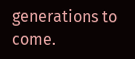generations to come.